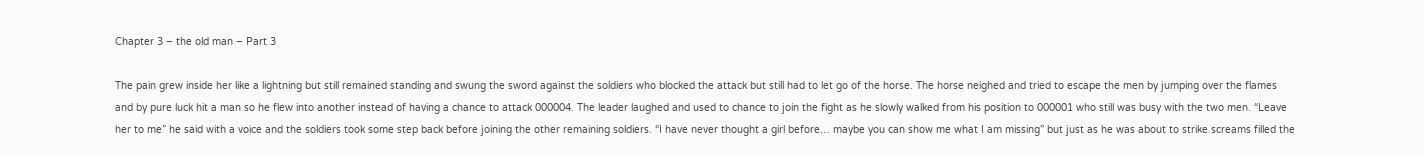Chapter 3 – the old man – Part 3

The pain grew inside her like a lightning but still remained standing and swung the sword against the soldiers who blocked the attack but still had to let go of the horse. The horse neighed and tried to escape the men by jumping over the flames and by pure luck hit a man so he flew into another instead of having a chance to attack 000004. The leader laughed and used to chance to join the fight as he slowly walked from his position to 000001 who still was busy with the two men. “Leave her to me” he said with a voice and the soldiers took some step back before joining the other remaining soldiers. “I have never thought a girl before… maybe you can show me what I am missing” but just as he was about to strike screams filled the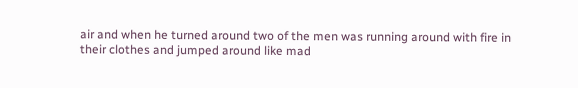air and when he turned around two of the men was running around with fire in their clothes and jumped around like mad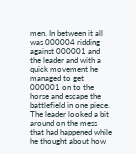men. In between it all was 000004 ridding against 000001 and the leader and with a quick movement he managed to get 000001 on to the horse and escape the battlefield in one piece. The leader looked a bit around on the mess that had happened while he thought about how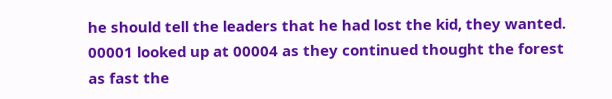he should tell the leaders that he had lost the kid, they wanted. 00001 looked up at 00004 as they continued thought the forest as fast the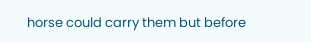horse could carry them but before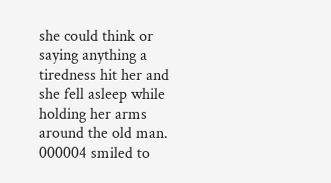she could think or saying anything a tiredness hit her and she fell asleep while holding her arms around the old man. 000004 smiled to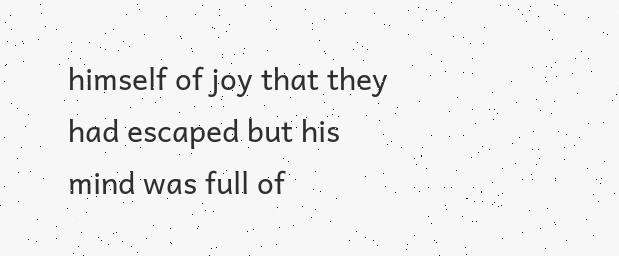himself of joy that they had escaped but his mind was full of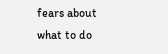fears about what to do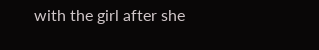with the girl after she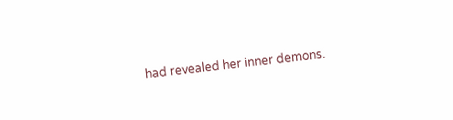had revealed her inner demons.